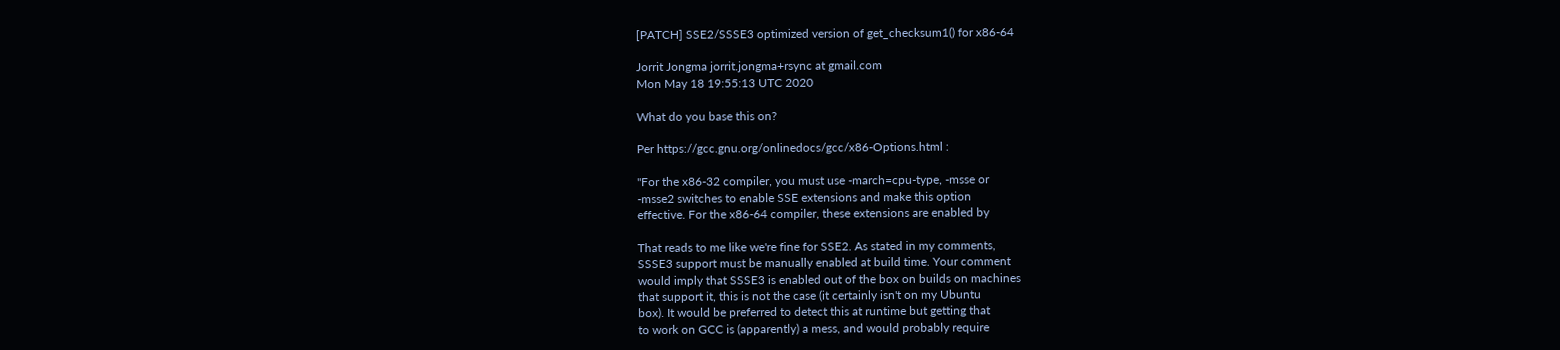[PATCH] SSE2/SSSE3 optimized version of get_checksum1() for x86-64

Jorrit Jongma jorrit.jongma+rsync at gmail.com
Mon May 18 19:55:13 UTC 2020

What do you base this on?

Per https://gcc.gnu.org/onlinedocs/gcc/x86-Options.html :

"For the x86-32 compiler, you must use -march=cpu-type, -msse or
-msse2 switches to enable SSE extensions and make this option
effective. For the x86-64 compiler, these extensions are enabled by

That reads to me like we're fine for SSE2. As stated in my comments,
SSSE3 support must be manually enabled at build time. Your comment
would imply that SSSE3 is enabled out of the box on builds on machines
that support it, this is not the case (it certainly isn't on my Ubuntu
box). It would be preferred to detect this at runtime but getting that
to work on GCC is (apparently) a mess, and would probably require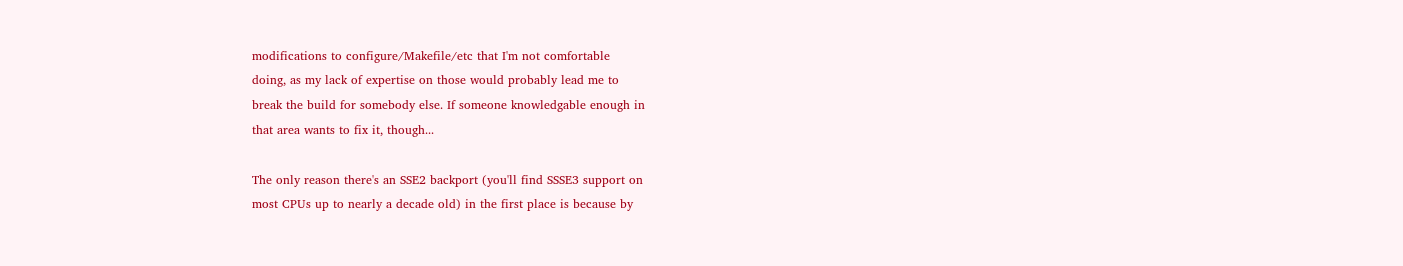modifications to configure/Makefile/etc that I'm not comfortable
doing, as my lack of expertise on those would probably lead me to
break the build for somebody else. If someone knowledgable enough in
that area wants to fix it, though...

The only reason there's an SSE2 backport (you'll find SSSE3 support on
most CPUs up to nearly a decade old) in the first place is because by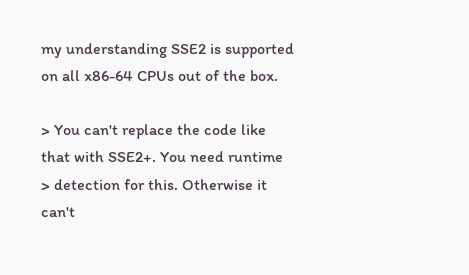my understanding SSE2 is supported on all x86-64 CPUs out of the box.

> You can't replace the code like that with SSE2+. You need runtime
> detection for this. Otherwise it can't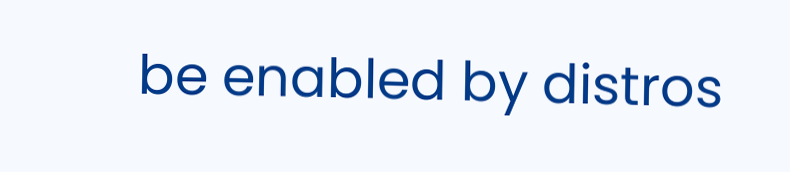be enabled by distros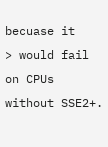becuase it
> would fail on CPUs without SSE2+.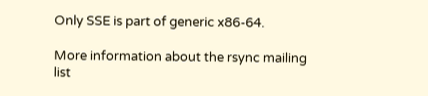Only SSE is part of generic x86-64.

More information about the rsync mailing list